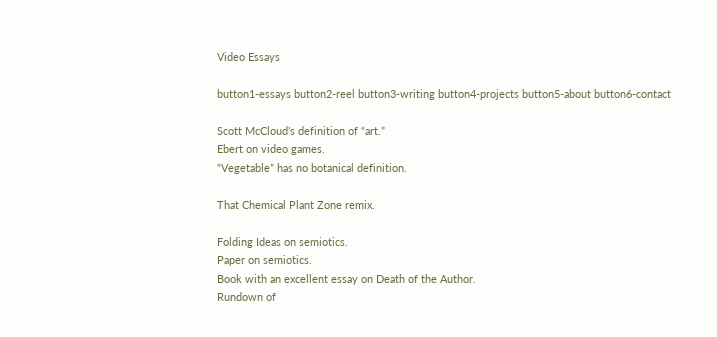Video Essays

button1-essays button2-reel button3-writing button4-projects button5-about button6-contact

Scott McCloud’s definition of “art.”
Ebert on video games.
“Vegetable” has no botanical definition.

That Chemical Plant Zone remix.

Folding Ideas on semiotics.
Paper on semiotics.
Book with an excellent essay on Death of the Author.
Rundown of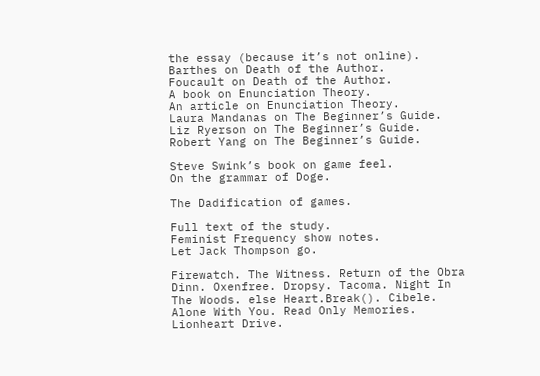the essay (because it’s not online).
Barthes on Death of the Author.
Foucault on Death of the Author.
A book on Enunciation Theory.
An article on Enunciation Theory.
Laura Mandanas on The Beginner’s Guide.
Liz Ryerson on The Beginner’s Guide.
Robert Yang on The Beginner’s Guide.

Steve Swink’s book on game feel.
On the grammar of Doge.

The Dadification of games.

Full text of the study.
Feminist Frequency show notes.
Let Jack Thompson go.

Firewatch. The Witness. Return of the Obra Dinn. Oxenfree. Dropsy. Tacoma. Night In The Woods. else Heart.Break(). Cibele. Alone With You. Read Only Memories. Lionheart Drive.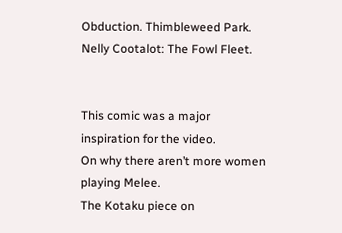Obduction. Thimbleweed Park. Nelly Cootalot: The Fowl Fleet.


This comic was a major inspiration for the video.
On why there aren’t more women playing Melee.
The Kotaku piece on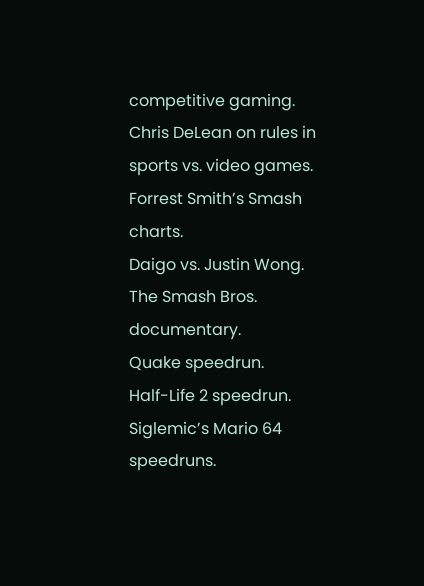competitive gaming.
Chris DeLean on rules in sports vs. video games.
Forrest Smith’s Smash charts.
Daigo vs. Justin Wong.
The Smash Bros. documentary.
Quake speedrun.
Half-Life 2 speedrun.
Siglemic’s Mario 64 speedruns.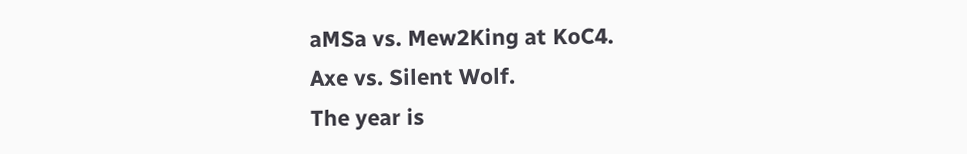aMSa vs. Mew2King at KoC4.
Axe vs. Silent Wolf.
The year is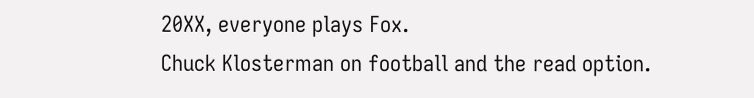20XX, everyone plays Fox.
Chuck Klosterman on football and the read option.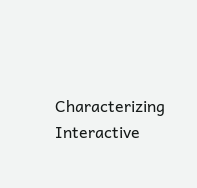Characterizing Interactive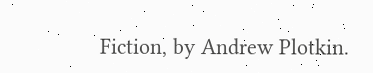Fiction, by Andrew Plotkin.